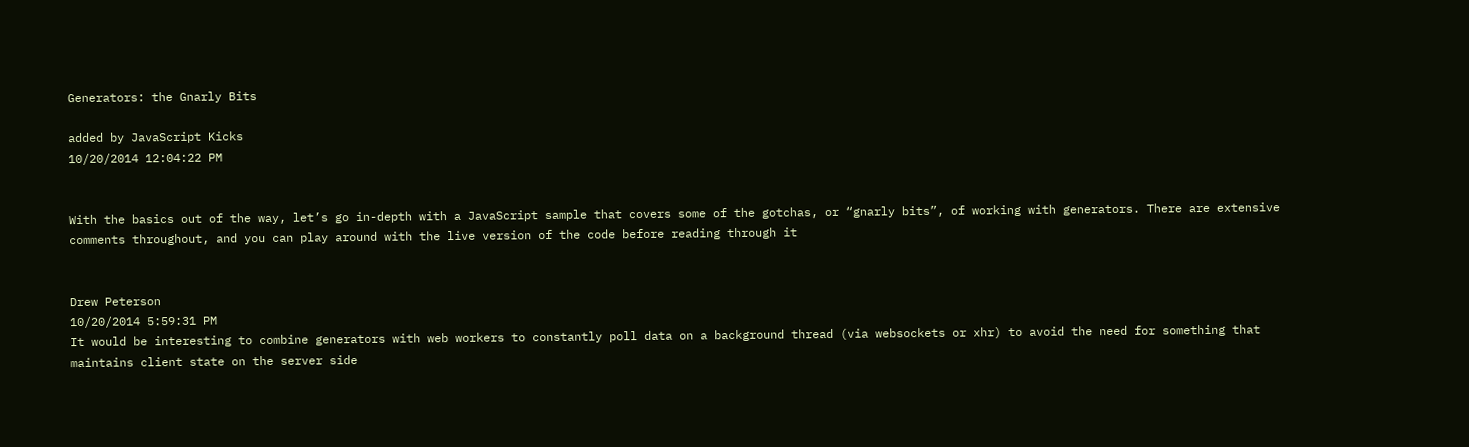Generators: the Gnarly Bits

added by JavaScript Kicks
10/20/2014 12:04:22 PM


With the basics out of the way, let’s go in-depth with a JavaScript sample that covers some of the gotchas, or “gnarly bits”, of working with generators. There are extensive comments throughout, and you can play around with the live version of the code before reading through it


Drew Peterson
10/20/2014 5:59:31 PM
It would be interesting to combine generators with web workers to constantly poll data on a background thread (via websockets or xhr) to avoid the need for something that maintains client state on the server side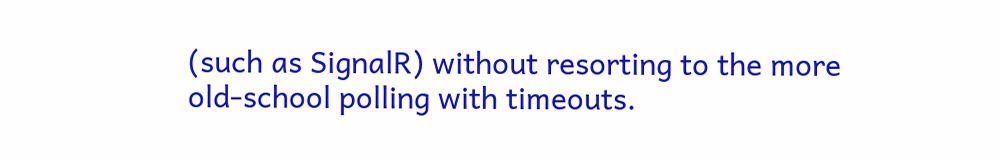(such as SignalR) without resorting to the more old-school polling with timeouts.